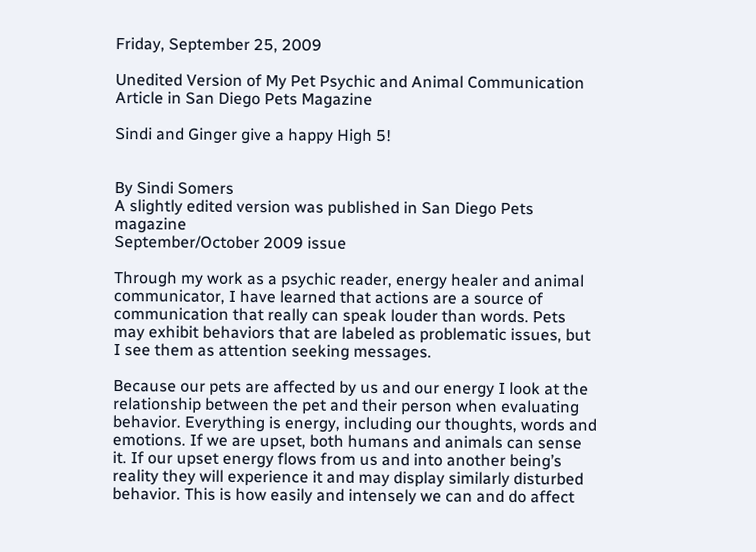Friday, September 25, 2009

Unedited Version of My Pet Psychic and Animal Communication Article in San Diego Pets Magazine

Sindi and Ginger give a happy High 5!


By Sindi Somers
A slightly edited version was published in San Diego Pets magazine
September/October 2009 issue

Through my work as a psychic reader, energy healer and animal communicator, I have learned that actions are a source of communication that really can speak louder than words. Pets may exhibit behaviors that are labeled as problematic issues, but I see them as attention seeking messages.

Because our pets are affected by us and our energy I look at the relationship between the pet and their person when evaluating behavior. Everything is energy, including our thoughts, words and emotions. If we are upset, both humans and animals can sense it. If our upset energy flows from us and into another being’s reality they will experience it and may display similarly disturbed behavior. This is how easily and intensely we can and do affect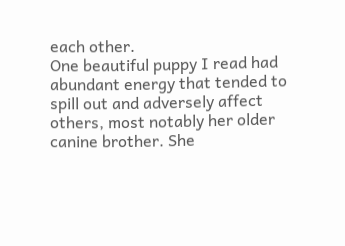each other.
One beautiful puppy I read had abundant energy that tended to spill out and adversely affect others, most notably her older canine brother. She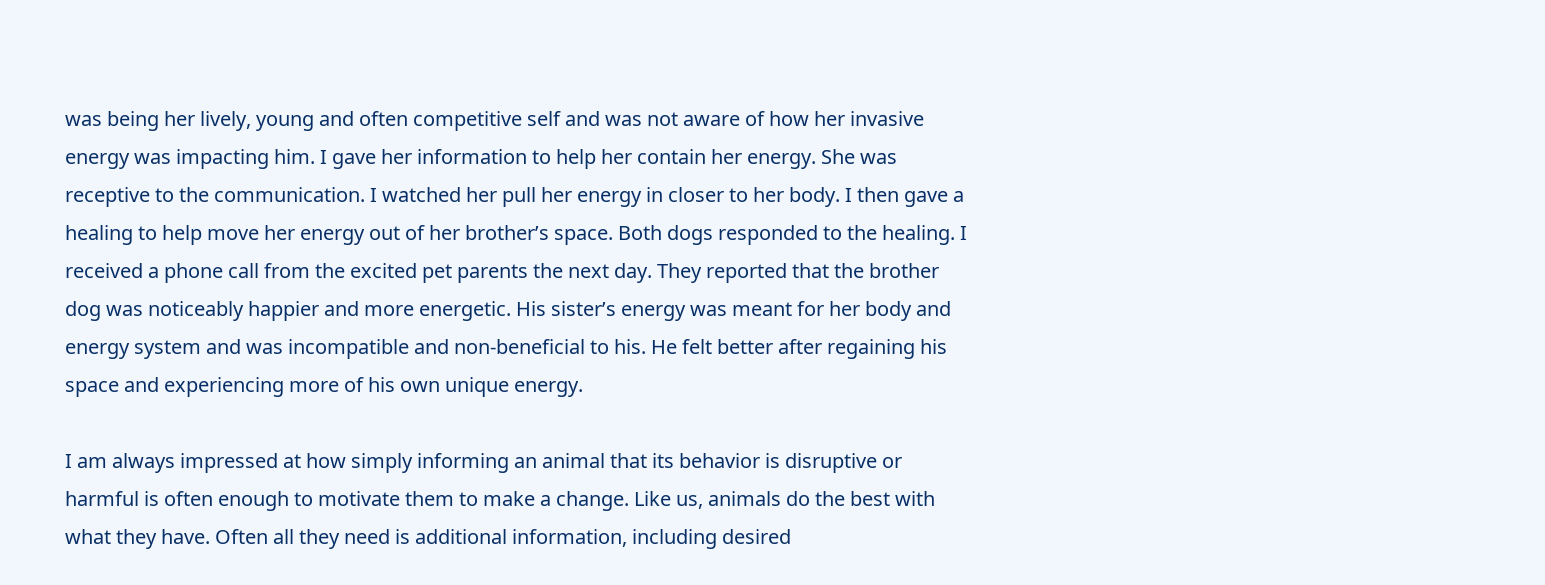was being her lively, young and often competitive self and was not aware of how her invasive energy was impacting him. I gave her information to help her contain her energy. She was receptive to the communication. I watched her pull her energy in closer to her body. I then gave a healing to help move her energy out of her brother’s space. Both dogs responded to the healing. I received a phone call from the excited pet parents the next day. They reported that the brother dog was noticeably happier and more energetic. His sister’s energy was meant for her body and energy system and was incompatible and non-beneficial to his. He felt better after regaining his space and experiencing more of his own unique energy.

I am always impressed at how simply informing an animal that its behavior is disruptive or harmful is often enough to motivate them to make a change. Like us, animals do the best with what they have. Often all they need is additional information, including desired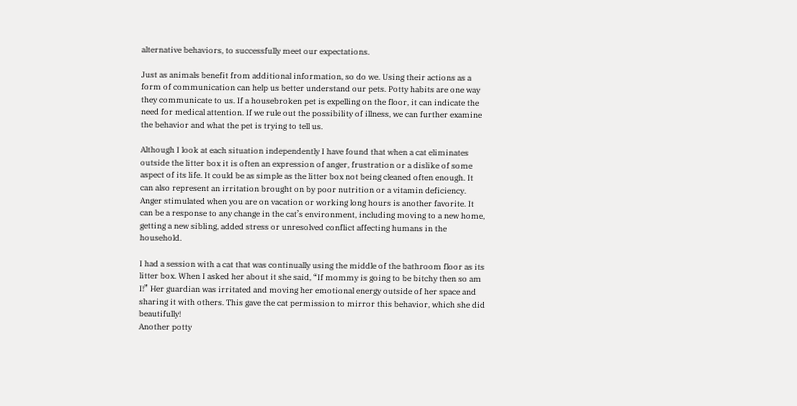alternative behaviors, to successfully meet our expectations.

Just as animals benefit from additional information, so do we. Using their actions as a form of communication can help us better understand our pets. Potty habits are one way they communicate to us. If a housebroken pet is expelling on the floor, it can indicate the need for medical attention. If we rule out the possibility of illness, we can further examine the behavior and what the pet is trying to tell us.

Although I look at each situation independently I have found that when a cat eliminates outside the litter box it is often an expression of anger, frustration or a dislike of some aspect of its life. It could be as simple as the litter box not being cleaned often enough. It can also represent an irritation brought on by poor nutrition or a vitamin deficiency. Anger stimulated when you are on vacation or working long hours is another favorite. It can be a response to any change in the cat’s environment, including moving to a new home, getting a new sibling, added stress or unresolved conflict affecting humans in the household.

I had a session with a cat that was continually using the middle of the bathroom floor as its litter box. When I asked her about it she said, “If mommy is going to be bitchy then so am I!” Her guardian was irritated and moving her emotional energy outside of her space and sharing it with others. This gave the cat permission to mirror this behavior, which she did beautifully!
Another potty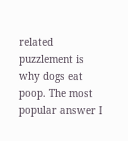related puzzlement is why dogs eat poop. The most popular answer I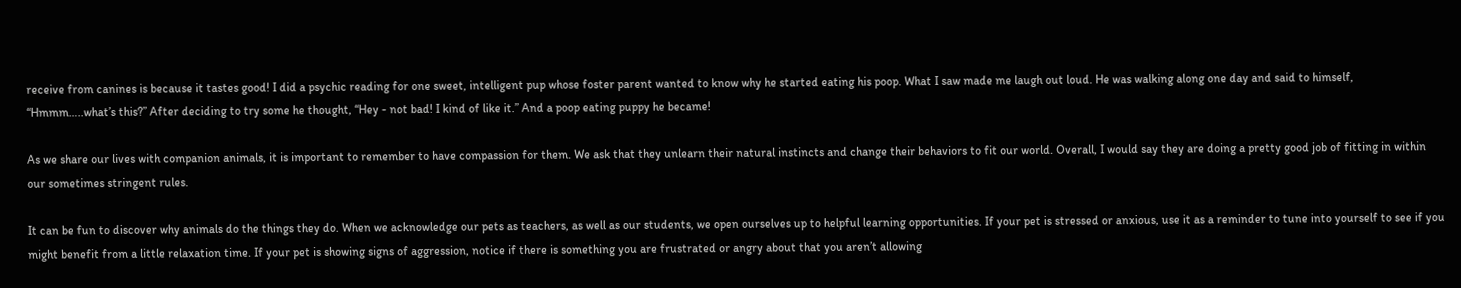receive from canines is because it tastes good! I did a psychic reading for one sweet, intelligent pup whose foster parent wanted to know why he started eating his poop. What I saw made me laugh out loud. He was walking along one day and said to himself, “Hmmm…..what’s this?” After deciding to try some he thought, “Hey - not bad! I kind of like it.” And a poop eating puppy he became!

As we share our lives with companion animals, it is important to remember to have compassion for them. We ask that they unlearn their natural instincts and change their behaviors to fit our world. Overall, I would say they are doing a pretty good job of fitting in within our sometimes stringent rules.

It can be fun to discover why animals do the things they do. When we acknowledge our pets as teachers, as well as our students, we open ourselves up to helpful learning opportunities. If your pet is stressed or anxious, use it as a reminder to tune into yourself to see if you might benefit from a little relaxation time. If your pet is showing signs of aggression, notice if there is something you are frustrated or angry about that you aren’t allowing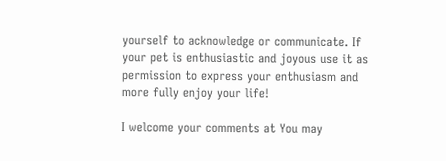yourself to acknowledge or communicate. If your pet is enthusiastic and joyous use it as permission to express your enthusiasm and more fully enjoy your life!

I welcome your comments at You may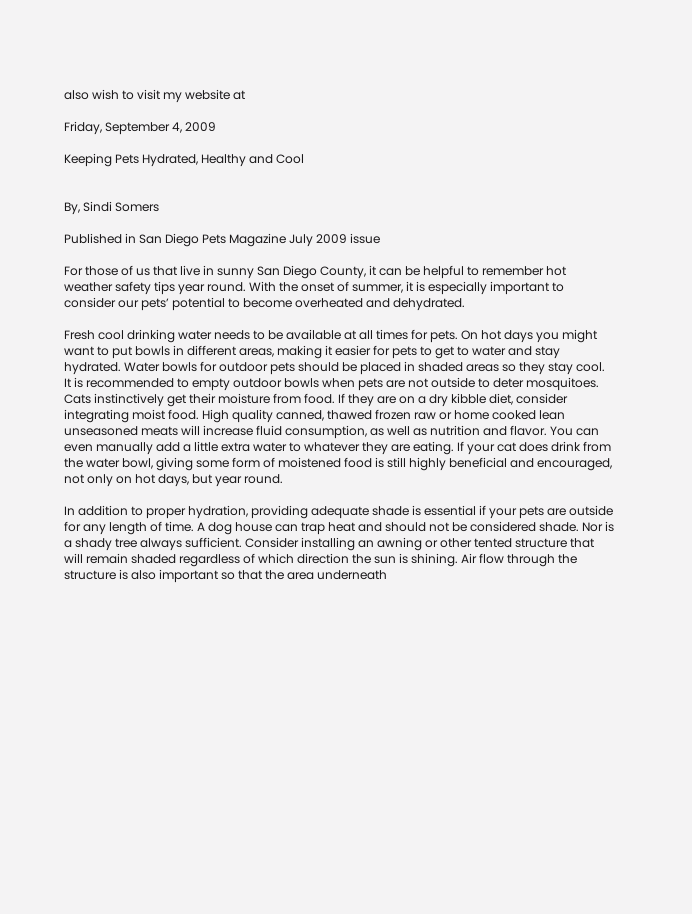also wish to visit my website at

Friday, September 4, 2009

Keeping Pets Hydrated, Healthy and Cool


By, Sindi Somers

Published in San Diego Pets Magazine July 2009 issue

For those of us that live in sunny San Diego County, it can be helpful to remember hot weather safety tips year round. With the onset of summer, it is especially important to consider our pets’ potential to become overheated and dehydrated.

Fresh cool drinking water needs to be available at all times for pets. On hot days you might want to put bowls in different areas, making it easier for pets to get to water and stay hydrated. Water bowls for outdoor pets should be placed in shaded areas so they stay cool. It is recommended to empty outdoor bowls when pets are not outside to deter mosquitoes.
Cats instinctively get their moisture from food. If they are on a dry kibble diet, consider integrating moist food. High quality canned, thawed frozen raw or home cooked lean unseasoned meats will increase fluid consumption, as well as nutrition and flavor. You can even manually add a little extra water to whatever they are eating. If your cat does drink from the water bowl, giving some form of moistened food is still highly beneficial and encouraged, not only on hot days, but year round.

In addition to proper hydration, providing adequate shade is essential if your pets are outside for any length of time. A dog house can trap heat and should not be considered shade. Nor is a shady tree always sufficient. Consider installing an awning or other tented structure that will remain shaded regardless of which direction the sun is shining. Air flow through the structure is also important so that the area underneath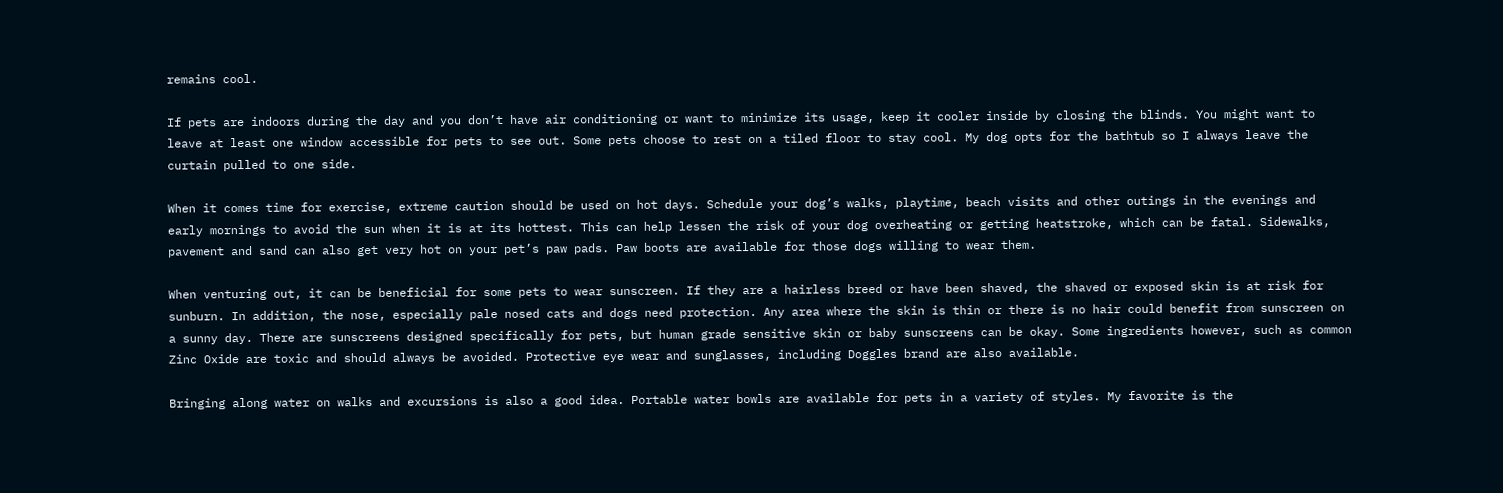remains cool.

If pets are indoors during the day and you don’t have air conditioning or want to minimize its usage, keep it cooler inside by closing the blinds. You might want to leave at least one window accessible for pets to see out. Some pets choose to rest on a tiled floor to stay cool. My dog opts for the bathtub so I always leave the curtain pulled to one side.

When it comes time for exercise, extreme caution should be used on hot days. Schedule your dog’s walks, playtime, beach visits and other outings in the evenings and early mornings to avoid the sun when it is at its hottest. This can help lessen the risk of your dog overheating or getting heatstroke, which can be fatal. Sidewalks, pavement and sand can also get very hot on your pet’s paw pads. Paw boots are available for those dogs willing to wear them.

When venturing out, it can be beneficial for some pets to wear sunscreen. If they are a hairless breed or have been shaved, the shaved or exposed skin is at risk for sunburn. In addition, the nose, especially pale nosed cats and dogs need protection. Any area where the skin is thin or there is no hair could benefit from sunscreen on a sunny day. There are sunscreens designed specifically for pets, but human grade sensitive skin or baby sunscreens can be okay. Some ingredients however, such as common Zinc Oxide are toxic and should always be avoided. Protective eye wear and sunglasses, including Doggles brand are also available.

Bringing along water on walks and excursions is also a good idea. Portable water bowls are available for pets in a variety of styles. My favorite is the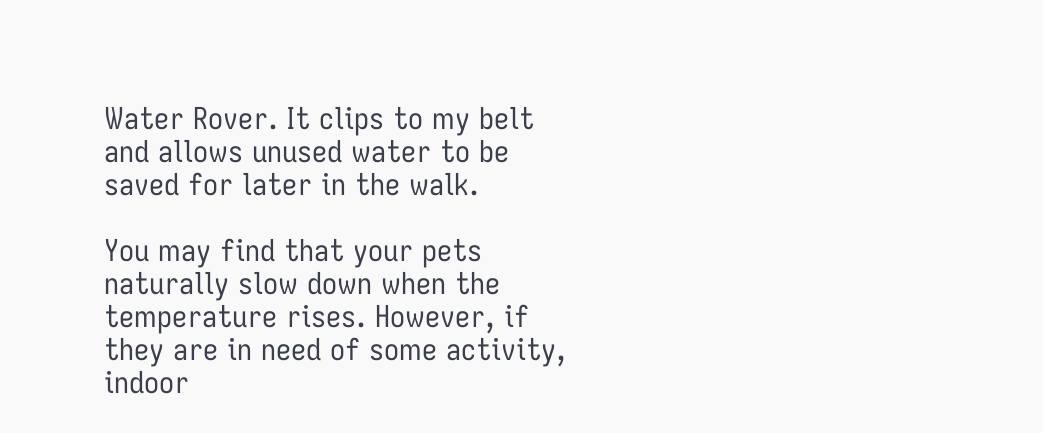Water Rover. It clips to my belt and allows unused water to be saved for later in the walk.

You may find that your pets naturally slow down when the temperature rises. However, if they are in need of some activity, indoor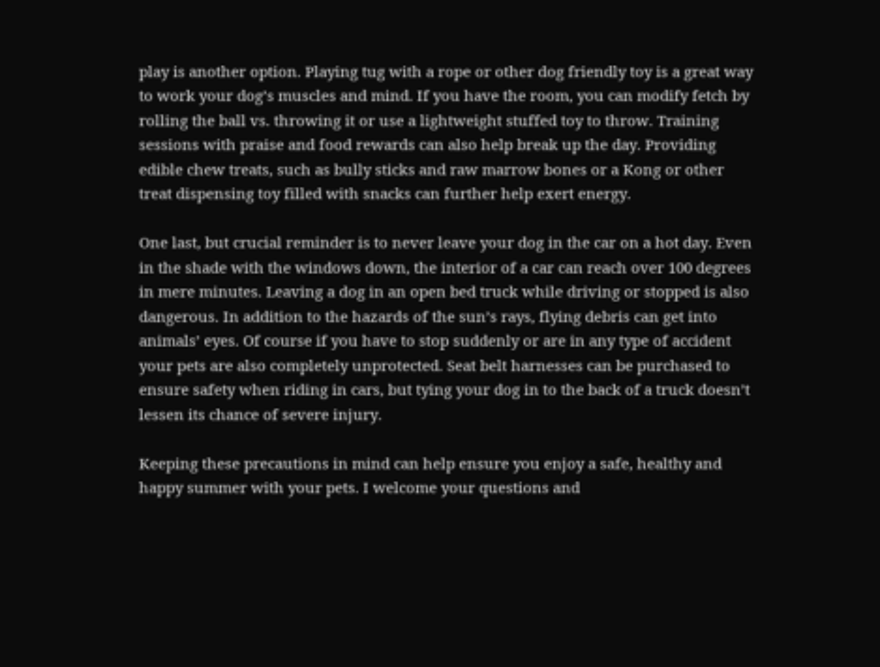play is another option. Playing tug with a rope or other dog friendly toy is a great way to work your dog’s muscles and mind. If you have the room, you can modify fetch by rolling the ball vs. throwing it or use a lightweight stuffed toy to throw. Training sessions with praise and food rewards can also help break up the day. Providing edible chew treats, such as bully sticks and raw marrow bones or a Kong or other treat dispensing toy filled with snacks can further help exert energy.

One last, but crucial reminder is to never leave your dog in the car on a hot day. Even in the shade with the windows down, the interior of a car can reach over 100 degrees in mere minutes. Leaving a dog in an open bed truck while driving or stopped is also dangerous. In addition to the hazards of the sun’s rays, flying debris can get into animals’ eyes. Of course if you have to stop suddenly or are in any type of accident your pets are also completely unprotected. Seat belt harnesses can be purchased to ensure safety when riding in cars, but tying your dog in to the back of a truck doesn’t lessen its chance of severe injury.

Keeping these precautions in mind can help ensure you enjoy a safe, healthy and happy summer with your pets. I welcome your questions and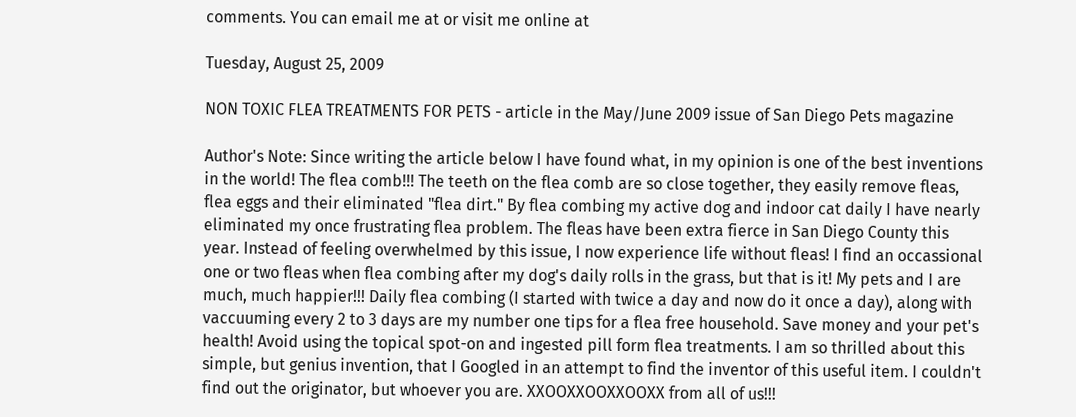comments. You can email me at or visit me online at

Tuesday, August 25, 2009

NON TOXIC FLEA TREATMENTS FOR PETS - article in the May/June 2009 issue of San Diego Pets magazine

Author's Note: Since writing the article below I have found what, in my opinion is one of the best inventions in the world! The flea comb!!! The teeth on the flea comb are so close together, they easily remove fleas, flea eggs and their eliminated "flea dirt." By flea combing my active dog and indoor cat daily I have nearly eliminated my once frustrating flea problem. The fleas have been extra fierce in San Diego County this year. Instead of feeling overwhelmed by this issue, I now experience life without fleas! I find an occassional one or two fleas when flea combing after my dog's daily rolls in the grass, but that is it! My pets and I are much, much happier!!! Daily flea combing (I started with twice a day and now do it once a day), along with vaccuuming every 2 to 3 days are my number one tips for a flea free household. Save money and your pet's health! Avoid using the topical spot-on and ingested pill form flea treatments. I am so thrilled about this simple, but genius invention, that I Googled in an attempt to find the inventor of this useful item. I couldn't find out the originator, but whoever you are. XXOOXXOOXXOOXX from all of us!!!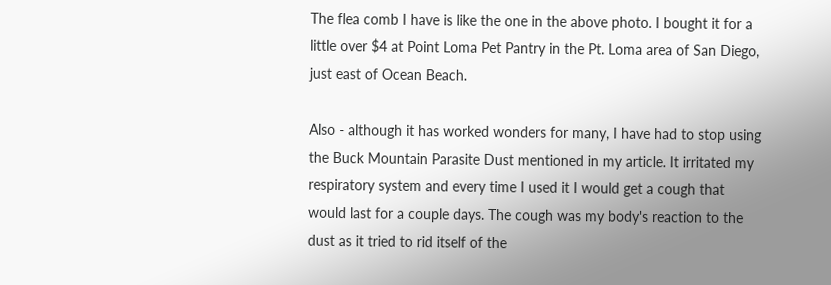The flea comb I have is like the one in the above photo. I bought it for a little over $4 at Point Loma Pet Pantry in the Pt. Loma area of San Diego, just east of Ocean Beach.

Also - although it has worked wonders for many, I have had to stop using the Buck Mountain Parasite Dust mentioned in my article. It irritated my respiratory system and every time I used it I would get a cough that would last for a couple days. The cough was my body's reaction to the dust as it tried to rid itself of the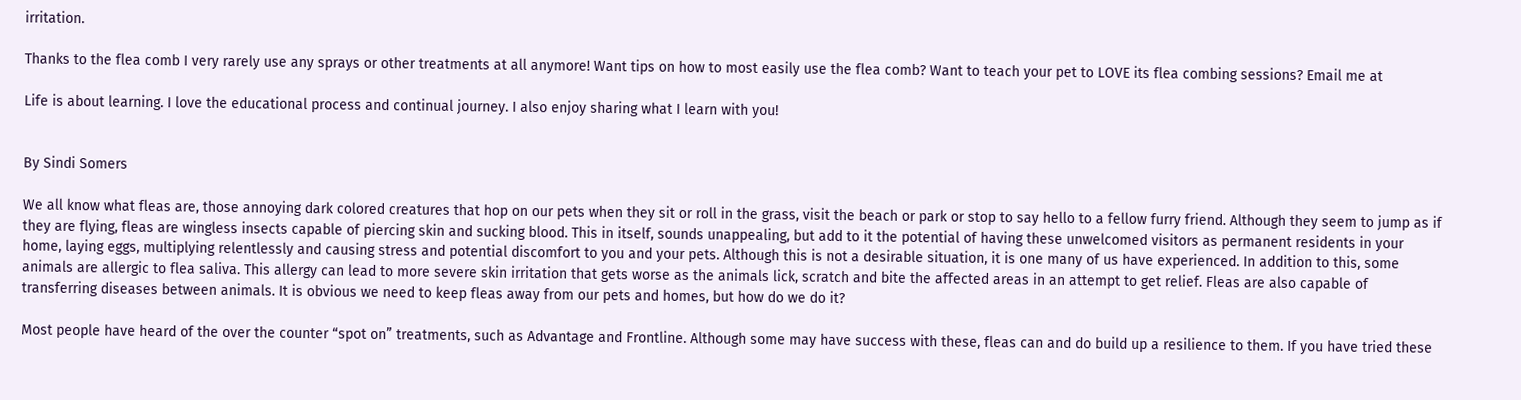irritation.

Thanks to the flea comb I very rarely use any sprays or other treatments at all anymore! Want tips on how to most easily use the flea comb? Want to teach your pet to LOVE its flea combing sessions? Email me at

Life is about learning. I love the educational process and continual journey. I also enjoy sharing what I learn with you!


By Sindi Somers

We all know what fleas are, those annoying dark colored creatures that hop on our pets when they sit or roll in the grass, visit the beach or park or stop to say hello to a fellow furry friend. Although they seem to jump as if they are flying, fleas are wingless insects capable of piercing skin and sucking blood. This in itself, sounds unappealing, but add to it the potential of having these unwelcomed visitors as permanent residents in your home, laying eggs, multiplying relentlessly and causing stress and potential discomfort to you and your pets. Although this is not a desirable situation, it is one many of us have experienced. In addition to this, some animals are allergic to flea saliva. This allergy can lead to more severe skin irritation that gets worse as the animals lick, scratch and bite the affected areas in an attempt to get relief. Fleas are also capable of transferring diseases between animals. It is obvious we need to keep fleas away from our pets and homes, but how do we do it?

Most people have heard of the over the counter “spot on” treatments, such as Advantage and Frontline. Although some may have success with these, fleas can and do build up a resilience to them. If you have tried these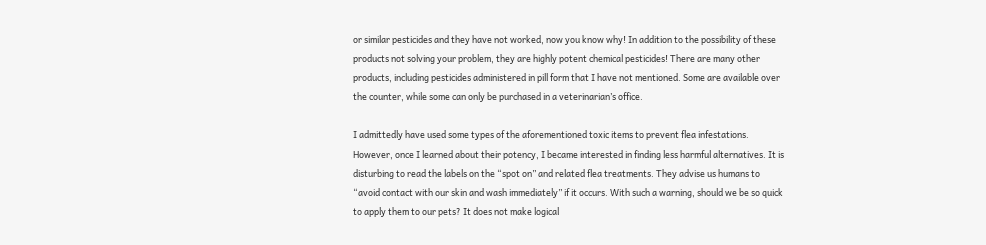or similar pesticides and they have not worked, now you know why! In addition to the possibility of these products not solving your problem, they are highly potent chemical pesticides! There are many other products, including pesticides administered in pill form that I have not mentioned. Some are available over the counter, while some can only be purchased in a veterinarian’s office.

I admittedly have used some types of the aforementioned toxic items to prevent flea infestations. However, once I learned about their potency, I became interested in finding less harmful alternatives. It is disturbing to read the labels on the “spot on” and related flea treatments. They advise us humans to “avoid contact with our skin and wash immediately” if it occurs. With such a warning, should we be so quick to apply them to our pets? It does not make logical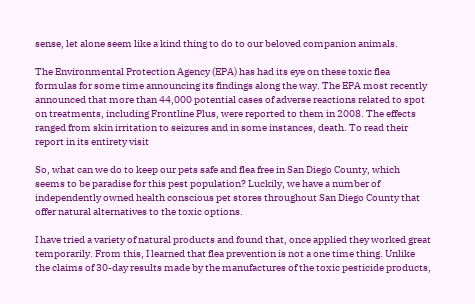sense, let alone seem like a kind thing to do to our beloved companion animals.

The Environmental Protection Agency (EPA) has had its eye on these toxic flea formulas for some time announcing its findings along the way. The EPA most recently announced that more than 44,000 potential cases of adverse reactions related to spot on treatments, including Frontline Plus, were reported to them in 2008. The effects ranged from skin irritation to seizures and in some instances, death. To read their report in its entirety visit

So, what can we do to keep our pets safe and flea free in San Diego County, which seems to be paradise for this pest population? Luckily, we have a number of independently owned health conscious pet stores throughout San Diego County that offer natural alternatives to the toxic options.

I have tried a variety of natural products and found that, once applied they worked great temporarily. From this, I learned that flea prevention is not a one time thing. Unlike the claims of 30-day results made by the manufactures of the toxic pesticide products,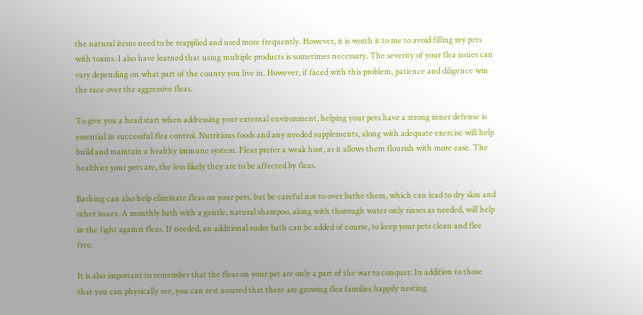the natural items need to be reapplied and used more frequently. However, it is worth it to me to avoid filling my pets with toxins. I also have learned that using multiple products is sometimes necessary. The severity of your flea issues can vary depending on what part of the county you live in. However, if faced with this problem, patience and diligence win the race over the aggressive fleas.

To give you a head start when addressing your external environment, helping your pets have a strong inner defense is essential in successful flea control. Nutritious foods and any needed supplements, along with adequate exercise will help build and maintain a healthy immune system. Fleas prefer a weak host, as it allows them flourish with more ease. The healthier your pets are, the less likely they are to be affected by fleas.

Bathing can also help eliminate fleas on your pets, but be careful not to over bathe them, which can lead to dry skin and other issues. A monthly bath with a gentle, natural shampoo, along with thorough water only rinses as needed, will help in the fight against fleas. If needed, an additional sudsy bath can be added of course, to keep your pets clean and flee free.

It is also important to remember that the fleas on your pet are only a part of the war to conquer. In addition to those that you can physically see, you can rest assured that there are growing flea families happily nesting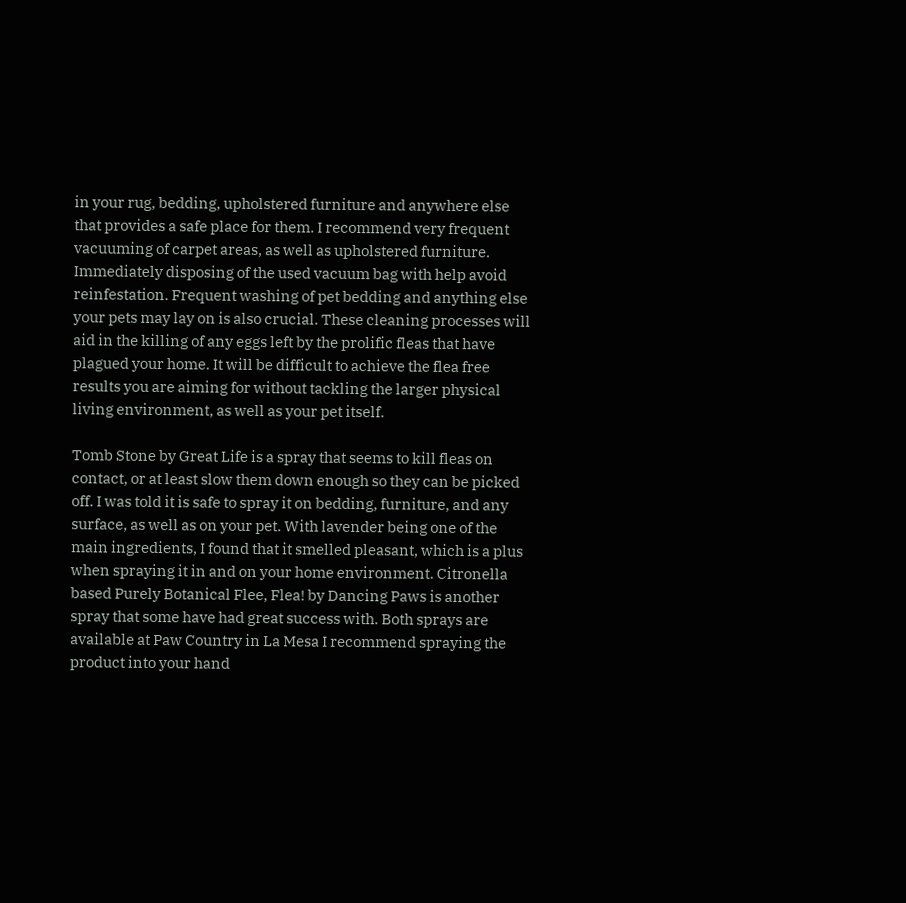in your rug, bedding, upholstered furniture and anywhere else that provides a safe place for them. I recommend very frequent vacuuming of carpet areas, as well as upholstered furniture. Immediately disposing of the used vacuum bag with help avoid reinfestation. Frequent washing of pet bedding and anything else your pets may lay on is also crucial. These cleaning processes will aid in the killing of any eggs left by the prolific fleas that have plagued your home. It will be difficult to achieve the flea free results you are aiming for without tackling the larger physical living environment, as well as your pet itself.

Tomb Stone by Great Life is a spray that seems to kill fleas on contact, or at least slow them down enough so they can be picked off. I was told it is safe to spray it on bedding, furniture, and any surface, as well as on your pet. With lavender being one of the main ingredients, I found that it smelled pleasant, which is a plus when spraying it in and on your home environment. Citronella based Purely Botanical Flee, Flea! by Dancing Paws is another spray that some have had great success with. Both sprays are available at Paw Country in La Mesa I recommend spraying the product into your hand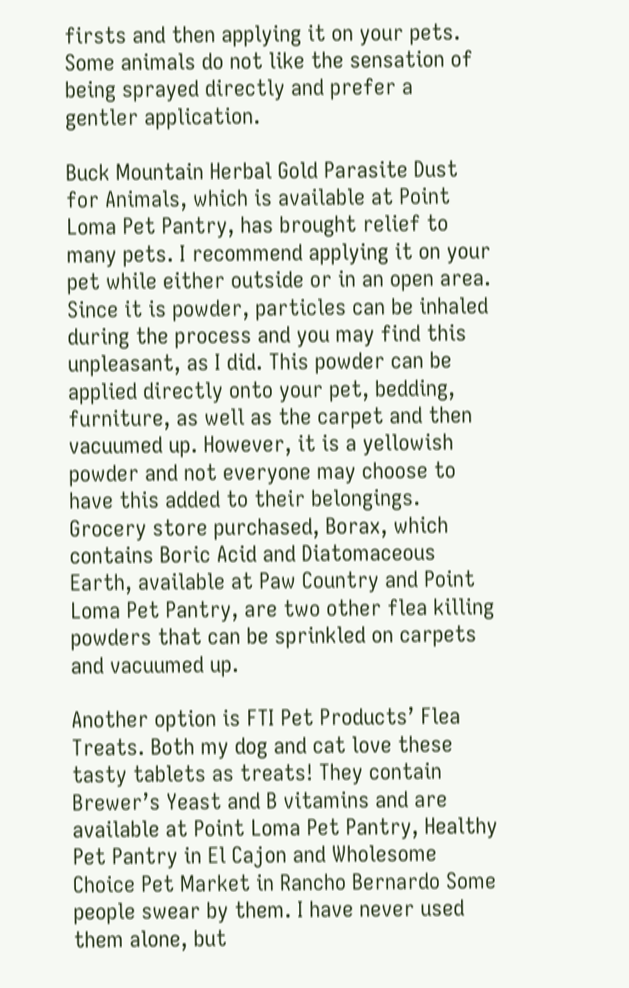firsts and then applying it on your pets. Some animals do not like the sensation of being sprayed directly and prefer a gentler application.

Buck Mountain Herbal Gold Parasite Dust for Animals, which is available at Point Loma Pet Pantry, has brought relief to many pets. I recommend applying it on your pet while either outside or in an open area. Since it is powder, particles can be inhaled during the process and you may find this unpleasant, as I did. This powder can be applied directly onto your pet, bedding, furniture, as well as the carpet and then vacuumed up. However, it is a yellowish powder and not everyone may choose to have this added to their belongings. Grocery store purchased, Borax, which contains Boric Acid and Diatomaceous Earth, available at Paw Country and Point Loma Pet Pantry, are two other flea killing powders that can be sprinkled on carpets and vacuumed up.

Another option is FTI Pet Products’ Flea Treats. Both my dog and cat love these tasty tablets as treats! They contain Brewer’s Yeast and B vitamins and are available at Point Loma Pet Pantry, Healthy Pet Pantry in El Cajon and Wholesome Choice Pet Market in Rancho Bernardo Some people swear by them. I have never used them alone, but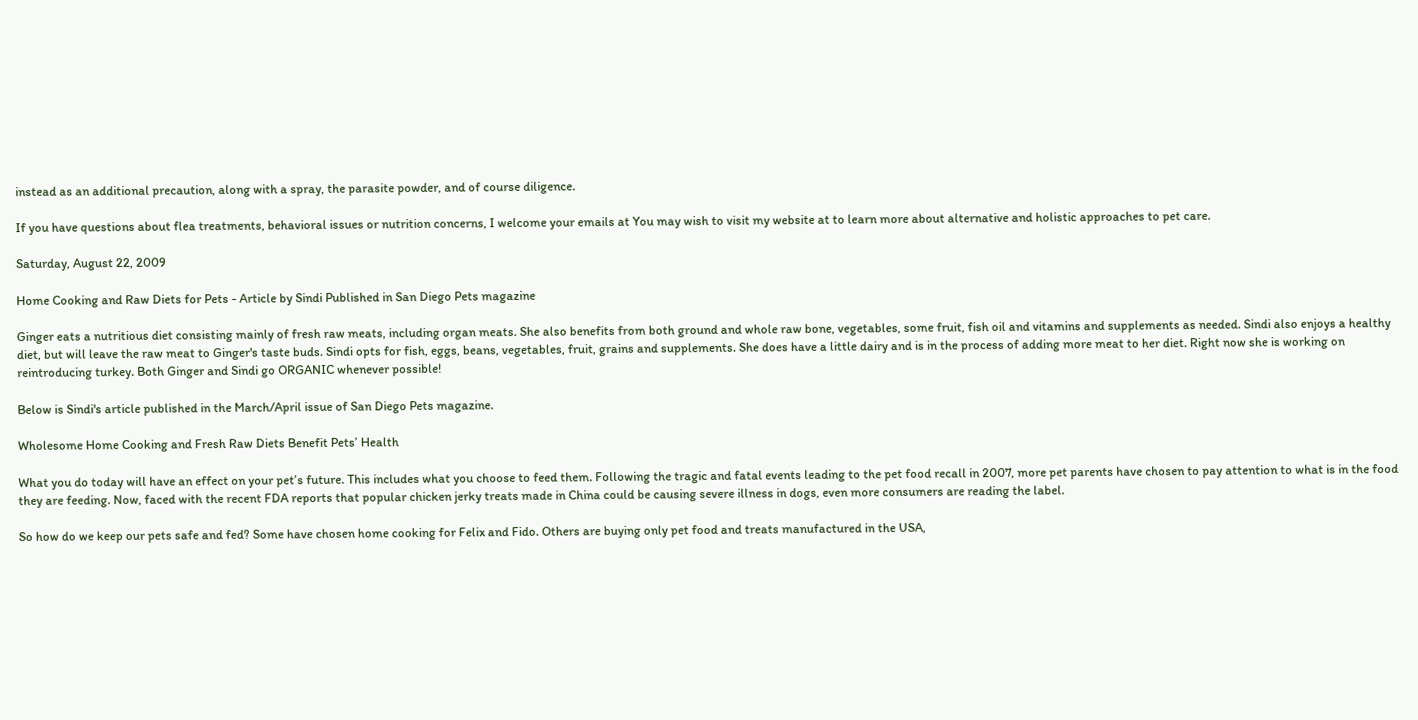instead as an additional precaution, along with a spray, the parasite powder, and of course diligence.

If you have questions about flea treatments, behavioral issues or nutrition concerns, I welcome your emails at You may wish to visit my website at to learn more about alternative and holistic approaches to pet care.

Saturday, August 22, 2009

Home Cooking and Raw Diets for Pets - Article by Sindi Published in San Diego Pets magazine

Ginger eats a nutritious diet consisting mainly of fresh raw meats, including organ meats. She also benefits from both ground and whole raw bone, vegetables, some fruit, fish oil and vitamins and supplements as needed. Sindi also enjoys a healthy diet, but will leave the raw meat to Ginger's taste buds. Sindi opts for fish, eggs, beans, vegetables, fruit, grains and supplements. She does have a little dairy and is in the process of adding more meat to her diet. Right now she is working on reintroducing turkey. Both Ginger and Sindi go ORGANIC whenever possible!

Below is Sindi's article published in the March/April issue of San Diego Pets magazine.

Wholesome Home Cooking and Fresh Raw Diets Benefit Pets’ Health

What you do today will have an effect on your pet’s future. This includes what you choose to feed them. Following the tragic and fatal events leading to the pet food recall in 2007, more pet parents have chosen to pay attention to what is in the food they are feeding. Now, faced with the recent FDA reports that popular chicken jerky treats made in China could be causing severe illness in dogs, even more consumers are reading the label.

So how do we keep our pets safe and fed? Some have chosen home cooking for Felix and Fido. Others are buying only pet food and treats manufactured in the USA,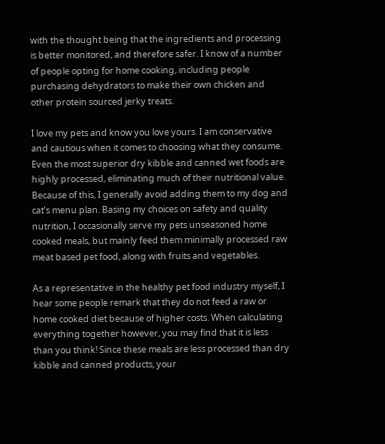with the thought being that the ingredients and processing is better monitored, and therefore safer. I know of a number of people opting for home cooking, including people purchasing dehydrators to make their own chicken and other protein sourced jerky treats.

I love my pets and know you love yours. I am conservative and cautious when it comes to choosing what they consume. Even the most superior dry kibble and canned wet foods are highly processed, eliminating much of their nutritional value. Because of this, I generally avoid adding them to my dog and cat’s menu plan. Basing my choices on safety and quality nutrition, I occasionally serve my pets unseasoned home cooked meals, but mainly feed them minimally processed raw meat based pet food, along with fruits and vegetables.

As a representative in the healthy pet food industry myself, I hear some people remark that they do not feed a raw or home cooked diet because of higher costs. When calculating everything together however, you may find that it is less than you think! Since these meals are less processed than dry kibble and canned products, your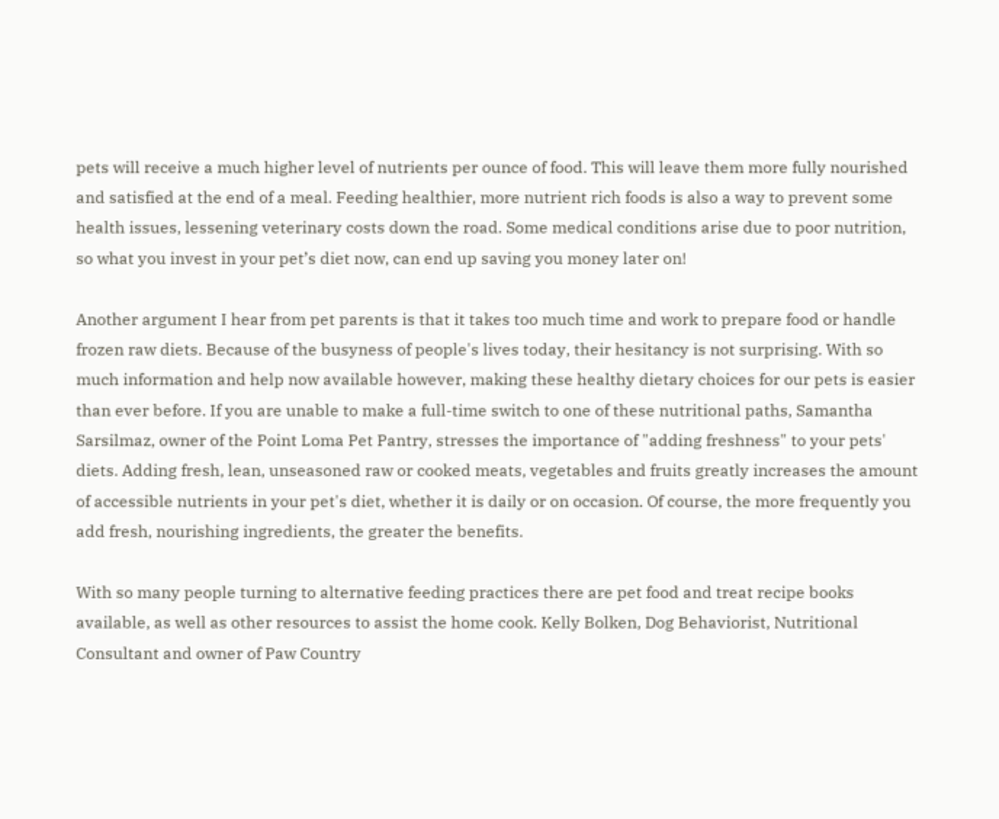pets will receive a much higher level of nutrients per ounce of food. This will leave them more fully nourished and satisfied at the end of a meal. Feeding healthier, more nutrient rich foods is also a way to prevent some health issues, lessening veterinary costs down the road. Some medical conditions arise due to poor nutrition, so what you invest in your pet’s diet now, can end up saving you money later on!

Another argument I hear from pet parents is that it takes too much time and work to prepare food or handle frozen raw diets. Because of the busyness of people's lives today, their hesitancy is not surprising. With so much information and help now available however, making these healthy dietary choices for our pets is easier than ever before. If you are unable to make a full-time switch to one of these nutritional paths, Samantha Sarsilmaz, owner of the Point Loma Pet Pantry, stresses the importance of "adding freshness" to your pets' diets. Adding fresh, lean, unseasoned raw or cooked meats, vegetables and fruits greatly increases the amount of accessible nutrients in your pet's diet, whether it is daily or on occasion. Of course, the more frequently you add fresh, nourishing ingredients, the greater the benefits.

With so many people turning to alternative feeding practices there are pet food and treat recipe books available, as well as other resources to assist the home cook. Kelly Bolken, Dog Behaviorist, Nutritional Consultant and owner of Paw Country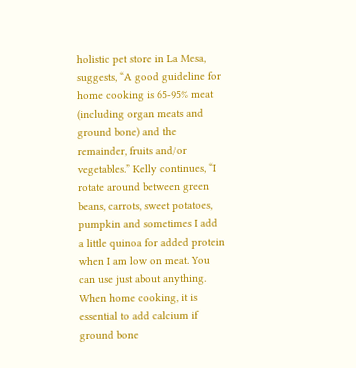holistic pet store in La Mesa, suggests, “A good guideline for home cooking is 65-95% meat (including organ meats and ground bone) and the remainder, fruits and/or vegetables.” Kelly continues, “I rotate around between green beans, carrots, sweet potatoes, pumpkin and sometimes I add a little quinoa for added protein when I am low on meat. You can use just about anything. When home cooking, it is essential to add calcium if ground bone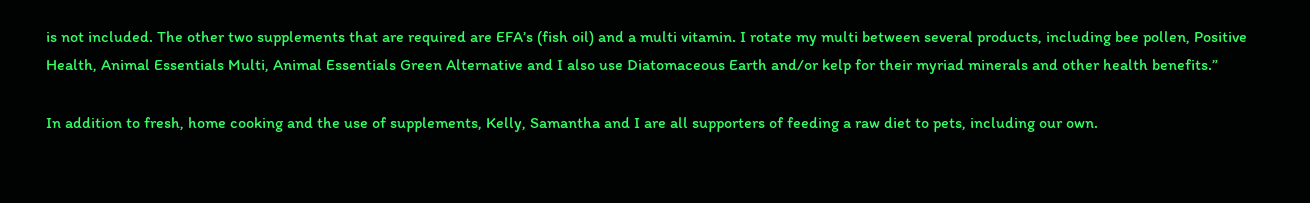is not included. The other two supplements that are required are EFA’s (fish oil) and a multi vitamin. I rotate my multi between several products, including bee pollen, Positive Health, Animal Essentials Multi, Animal Essentials Green Alternative and I also use Diatomaceous Earth and/or kelp for their myriad minerals and other health benefits.”

In addition to fresh, home cooking and the use of supplements, Kelly, Samantha and I are all supporters of feeding a raw diet to pets, including our own.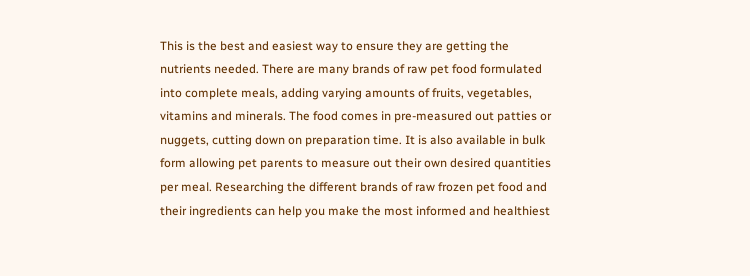This is the best and easiest way to ensure they are getting the nutrients needed. There are many brands of raw pet food formulated into complete meals, adding varying amounts of fruits, vegetables, vitamins and minerals. The food comes in pre-measured out patties or nuggets, cutting down on preparation time. It is also available in bulk form allowing pet parents to measure out their own desired quantities per meal. Researching the different brands of raw frozen pet food and their ingredients can help you make the most informed and healthiest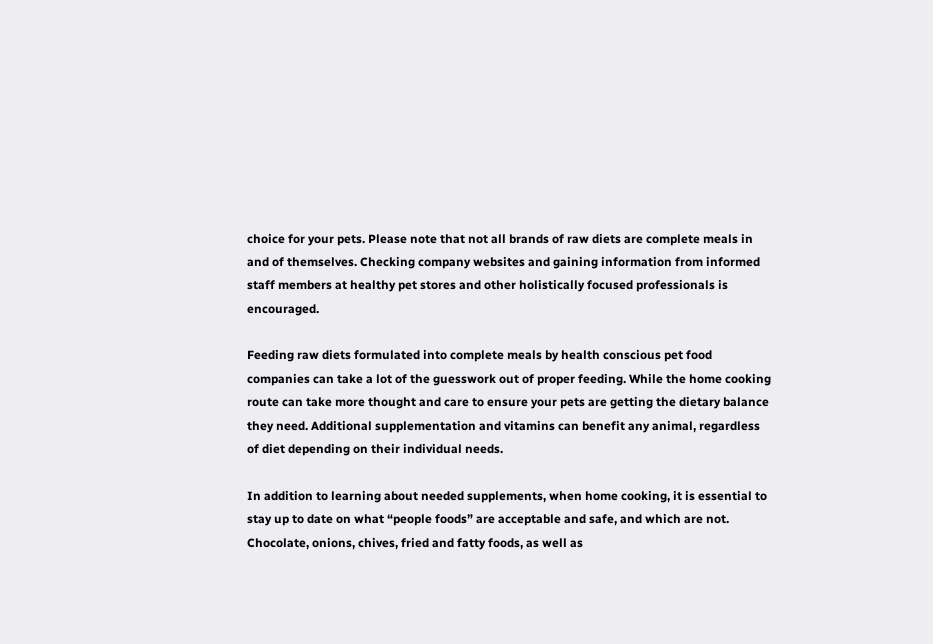choice for your pets. Please note that not all brands of raw diets are complete meals in and of themselves. Checking company websites and gaining information from informed staff members at healthy pet stores and other holistically focused professionals is encouraged.

Feeding raw diets formulated into complete meals by health conscious pet food companies can take a lot of the guesswork out of proper feeding. While the home cooking route can take more thought and care to ensure your pets are getting the dietary balance they need. Additional supplementation and vitamins can benefit any animal, regardless of diet depending on their individual needs.

In addition to learning about needed supplements, when home cooking, it is essential to stay up to date on what “people foods” are acceptable and safe, and which are not. Chocolate, onions, chives, fried and fatty foods, as well as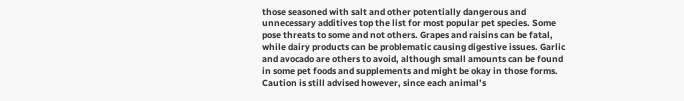those seasoned with salt and other potentially dangerous and unnecessary additives top the list for most popular pet species. Some pose threats to some and not others. Grapes and raisins can be fatal, while dairy products can be problematic causing digestive issues. Garlic and avocado are others to avoid, although small amounts can be found in some pet foods and supplements and might be okay in those forms. Caution is still advised however, since each animal’s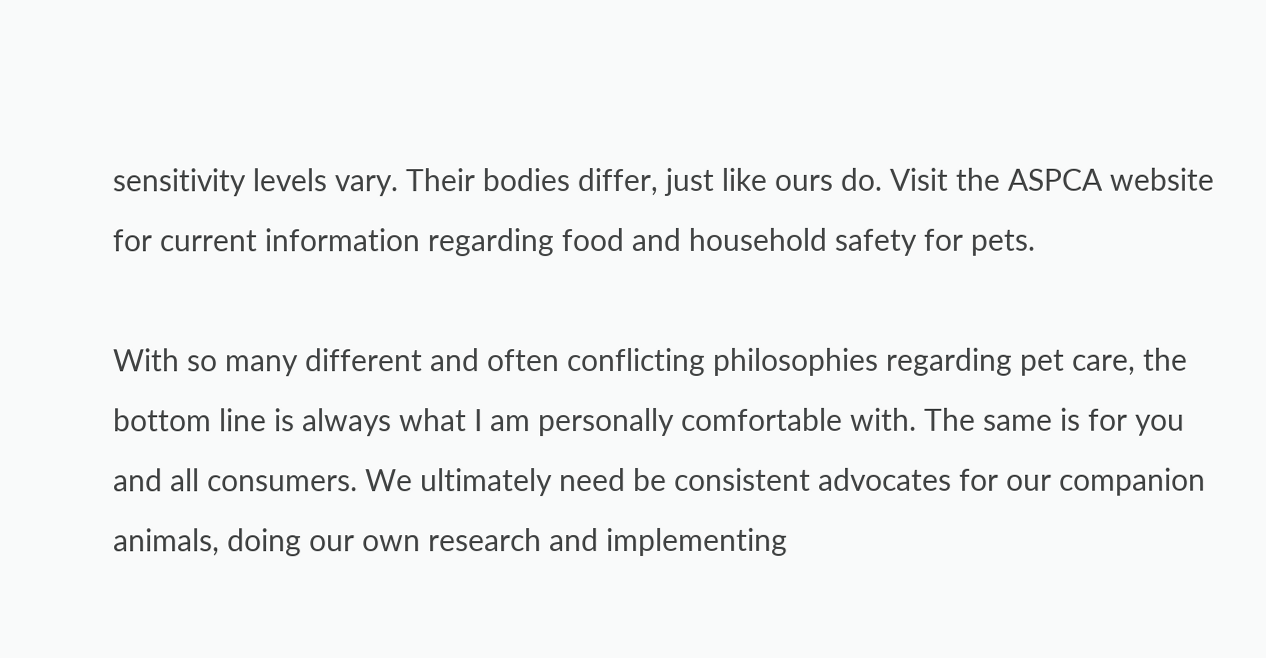sensitivity levels vary. Their bodies differ, just like ours do. Visit the ASPCA website for current information regarding food and household safety for pets.

With so many different and often conflicting philosophies regarding pet care, the bottom line is always what I am personally comfortable with. The same is for you and all consumers. We ultimately need be consistent advocates for our companion animals, doing our own research and implementing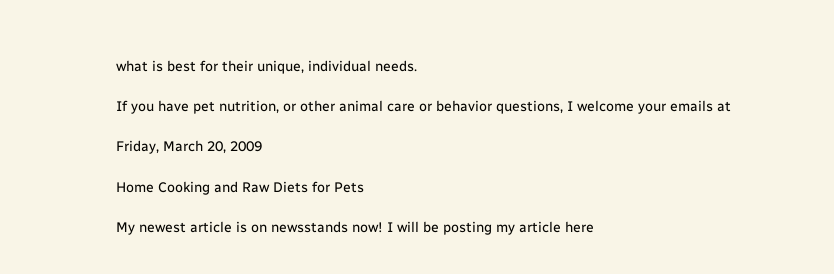what is best for their unique, individual needs.

If you have pet nutrition, or other animal care or behavior questions, I welcome your emails at

Friday, March 20, 2009

Home Cooking and Raw Diets for Pets

My newest article is on newsstands now! I will be posting my article here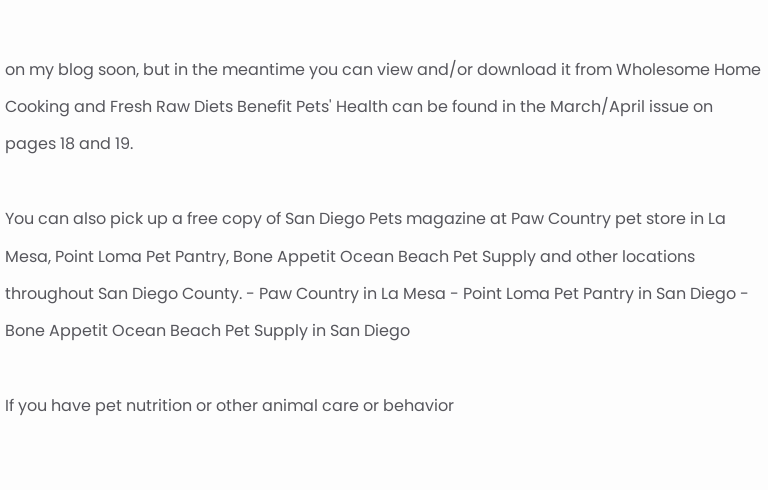on my blog soon, but in the meantime you can view and/or download it from Wholesome Home Cooking and Fresh Raw Diets Benefit Pets' Health can be found in the March/April issue on pages 18 and 19.

You can also pick up a free copy of San Diego Pets magazine at Paw Country pet store in La Mesa, Point Loma Pet Pantry, Bone Appetit Ocean Beach Pet Supply and other locations throughout San Diego County. - Paw Country in La Mesa - Point Loma Pet Pantry in San Diego - Bone Appetit Ocean Beach Pet Supply in San Diego

If you have pet nutrition or other animal care or behavior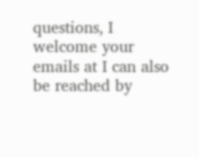questions, I welcome your emails at I can also be reached by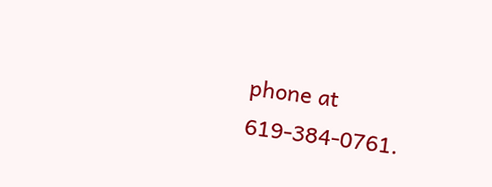phone at 619-384-0761.